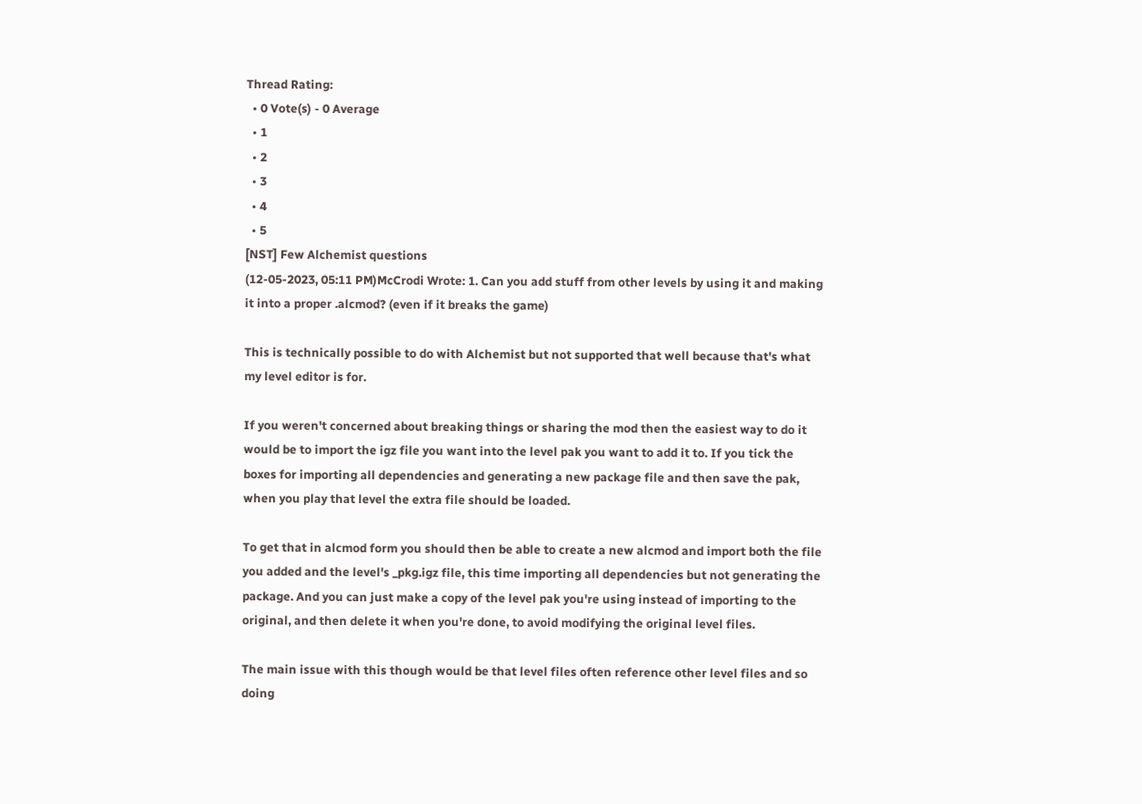Thread Rating:
  • 0 Vote(s) - 0 Average
  • 1
  • 2
  • 3
  • 4
  • 5
[NST] Few Alchemist questions
(12-05-2023, 05:11 PM)McCrodi Wrote: 1. Can you add stuff from other levels by using it and making it into a proper .alcmod? (even if it breaks the game)

This is technically possible to do with Alchemist but not supported that well because that's what my level editor is for.

If you weren't concerned about breaking things or sharing the mod then the easiest way to do it would be to import the igz file you want into the level pak you want to add it to. If you tick the boxes for importing all dependencies and generating a new package file and then save the pak, when you play that level the extra file should be loaded.

To get that in alcmod form you should then be able to create a new alcmod and import both the file you added and the level's _pkg.igz file, this time importing all dependencies but not generating the package. And you can just make a copy of the level pak you're using instead of importing to the original, and then delete it when you're done, to avoid modifying the original level files.

The main issue with this though would be that level files often reference other level files and so doing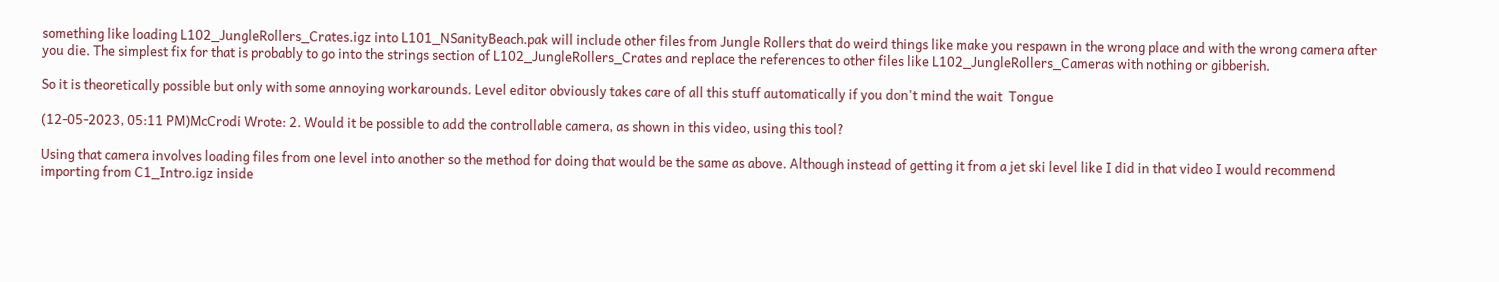something like loading L102_JungleRollers_Crates.igz into L101_NSanityBeach.pak will include other files from Jungle Rollers that do weird things like make you respawn in the wrong place and with the wrong camera after you die. The simplest fix for that is probably to go into the strings section of L102_JungleRollers_Crates and replace the references to other files like L102_JungleRollers_Cameras with nothing or gibberish.

So it is theoretically possible but only with some annoying workarounds. Level editor obviously takes care of all this stuff automatically if you don't mind the wait  Tongue

(12-05-2023, 05:11 PM)McCrodi Wrote: 2. Would it be possible to add the controllable camera, as shown in this video, using this tool?

Using that camera involves loading files from one level into another so the method for doing that would be the same as above. Although instead of getting it from a jet ski level like I did in that video I would recommend importing from C1_Intro.igz inside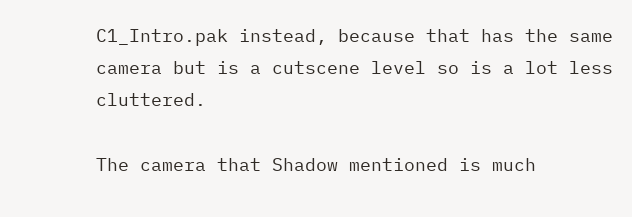C1_Intro.pak instead, because that has the same camera but is a cutscene level so is a lot less cluttered.

The camera that Shadow mentioned is much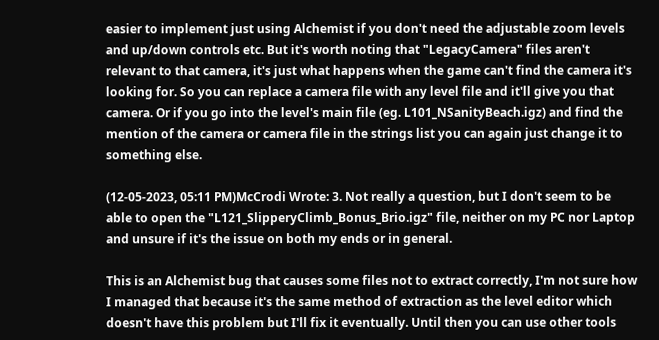easier to implement just using Alchemist if you don't need the adjustable zoom levels and up/down controls etc. But it's worth noting that "LegacyCamera" files aren't relevant to that camera, it's just what happens when the game can't find the camera it's looking for. So you can replace a camera file with any level file and it'll give you that camera. Or if you go into the level's main file (eg. L101_NSanityBeach.igz) and find the mention of the camera or camera file in the strings list you can again just change it to something else.

(12-05-2023, 05:11 PM)McCrodi Wrote: 3. Not really a question, but I don't seem to be able to open the "L121_SlipperyClimb_Bonus_Brio.igz" file, neither on my PC nor Laptop and unsure if it's the issue on both my ends or in general.

This is an Alchemist bug that causes some files not to extract correctly, I'm not sure how I managed that because it's the same method of extraction as the level editor which doesn't have this problem but I'll fix it eventually. Until then you can use other tools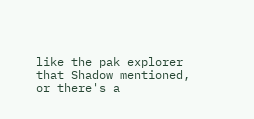like the pak explorer that Shadow mentioned, or there's a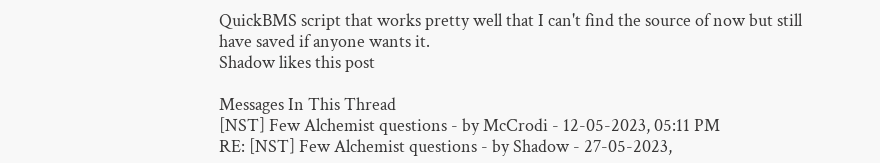QuickBMS script that works pretty well that I can't find the source of now but still have saved if anyone wants it.
Shadow likes this post

Messages In This Thread
[NST] Few Alchemist questions - by McCrodi - 12-05-2023, 05:11 PM
RE: [NST] Few Alchemist questions - by Shadow - 27-05-2023,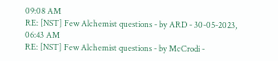09:08 AM
RE: [NST] Few Alchemist questions - by ARD - 30-05-2023, 06:43 AM
RE: [NST] Few Alchemist questions - by McCrodi -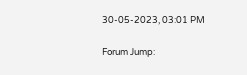30-05-2023, 03:01 PM

Forum Jump: